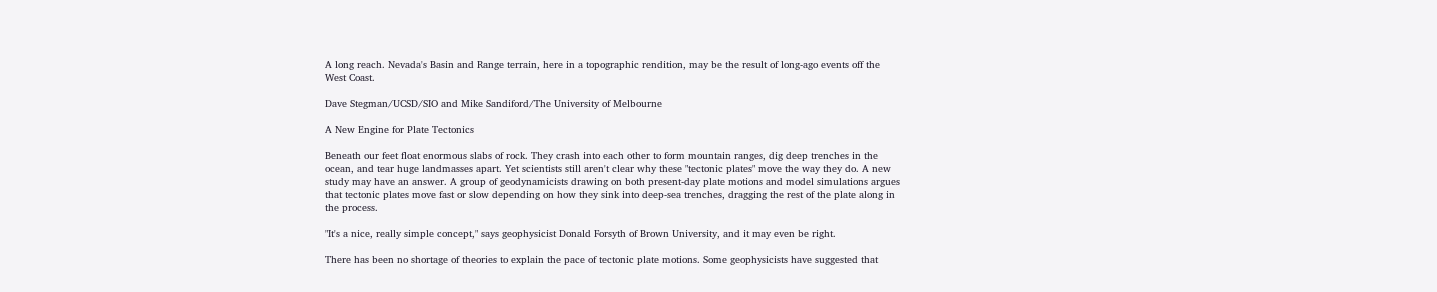A long reach. Nevada's Basin and Range terrain, here in a topographic rendition, may be the result of long-ago events off the West Coast.

Dave Stegman/UCSD/SIO and Mike Sandiford/The University of Melbourne

A New Engine for Plate Tectonics

Beneath our feet float enormous slabs of rock. They crash into each other to form mountain ranges, dig deep trenches in the ocean, and tear huge landmasses apart. Yet scientists still aren't clear why these "tectonic plates" move the way they do. A new study may have an answer. A group of geodynamicists drawing on both present-day plate motions and model simulations argues that tectonic plates move fast or slow depending on how they sink into deep-sea trenches, dragging the rest of the plate along in the process.

"It's a nice, really simple concept," says geophysicist Donald Forsyth of Brown University, and it may even be right.

There has been no shortage of theories to explain the pace of tectonic plate motions. Some geophysicists have suggested that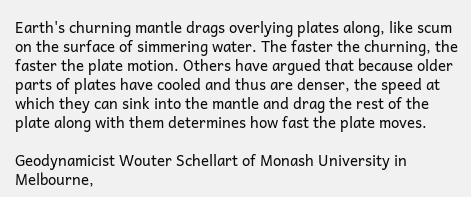Earth's churning mantle drags overlying plates along, like scum on the surface of simmering water. The faster the churning, the faster the plate motion. Others have argued that because older parts of plates have cooled and thus are denser, the speed at which they can sink into the mantle and drag the rest of the plate along with them determines how fast the plate moves.

Geodynamicist Wouter Schellart of Monash University in Melbourne,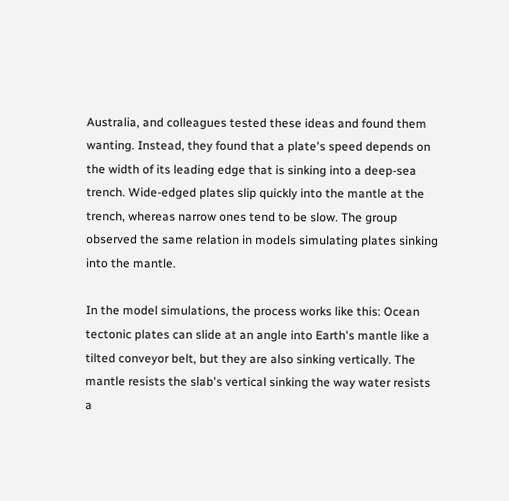Australia, and colleagues tested these ideas and found them wanting. Instead, they found that a plate's speed depends on the width of its leading edge that is sinking into a deep-sea trench. Wide-edged plates slip quickly into the mantle at the trench, whereas narrow ones tend to be slow. The group observed the same relation in models simulating plates sinking into the mantle.

In the model simulations, the process works like this: Ocean tectonic plates can slide at an angle into Earth's mantle like a tilted conveyor belt, but they are also sinking vertically. The mantle resists the slab's vertical sinking the way water resists a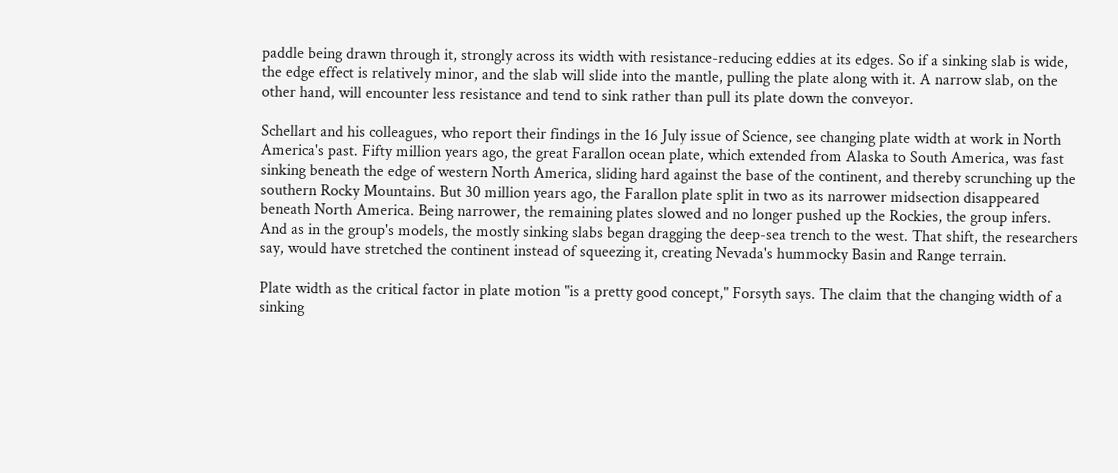paddle being drawn through it, strongly across its width with resistance-reducing eddies at its edges. So if a sinking slab is wide, the edge effect is relatively minor, and the slab will slide into the mantle, pulling the plate along with it. A narrow slab, on the other hand, will encounter less resistance and tend to sink rather than pull its plate down the conveyor.

Schellart and his colleagues, who report their findings in the 16 July issue of Science, see changing plate width at work in North America's past. Fifty million years ago, the great Farallon ocean plate, which extended from Alaska to South America, was fast sinking beneath the edge of western North America, sliding hard against the base of the continent, and thereby scrunching up the southern Rocky Mountains. But 30 million years ago, the Farallon plate split in two as its narrower midsection disappeared beneath North America. Being narrower, the remaining plates slowed and no longer pushed up the Rockies, the group infers. And as in the group's models, the mostly sinking slabs began dragging the deep-sea trench to the west. That shift, the researchers say, would have stretched the continent instead of squeezing it, creating Nevada's hummocky Basin and Range terrain.

Plate width as the critical factor in plate motion "is a pretty good concept," Forsyth says. The claim that the changing width of a sinking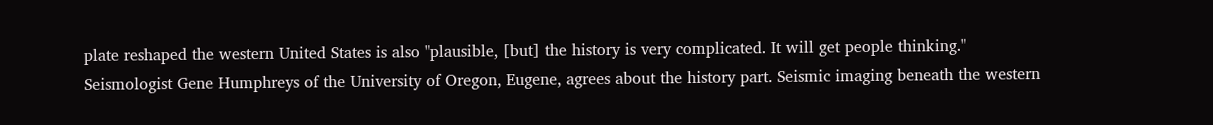plate reshaped the western United States is also "plausible, [but] the history is very complicated. It will get people thinking." Seismologist Gene Humphreys of the University of Oregon, Eugene, agrees about the history part. Seismic imaging beneath the western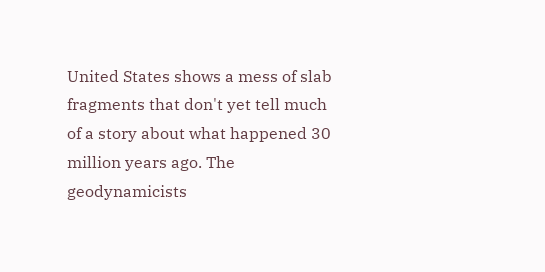United States shows a mess of slab fragments that don't yet tell much of a story about what happened 30 million years ago. The geodynamicists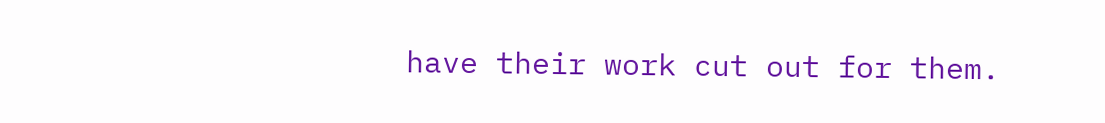have their work cut out for them.